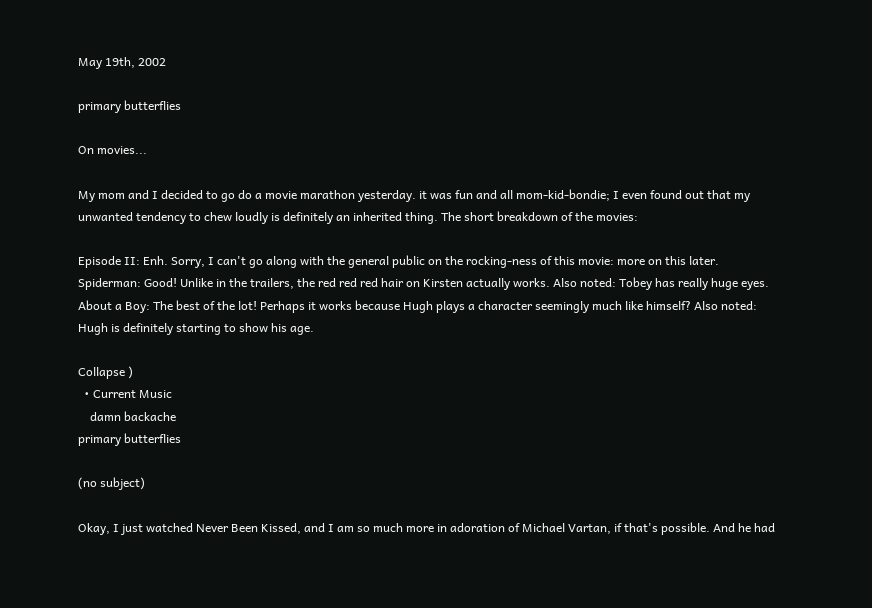May 19th, 2002

primary butterflies

On movies...

My mom and I decided to go do a movie marathon yesterday. it was fun and all mom-kid-bondie; I even found out that my unwanted tendency to chew loudly is definitely an inherited thing. The short breakdown of the movies:

Episode II: Enh. Sorry, I can't go along with the general public on the rocking-ness of this movie: more on this later.
Spiderman: Good! Unlike in the trailers, the red red red hair on Kirsten actually works. Also noted: Tobey has really huge eyes.
About a Boy: The best of the lot! Perhaps it works because Hugh plays a character seemingly much like himself? Also noted: Hugh is definitely starting to show his age.

Collapse )
  • Current Music
    damn backache
primary butterflies

(no subject)

Okay, I just watched Never Been Kissed, and I am so much more in adoration of Michael Vartan, if that's possible. And he had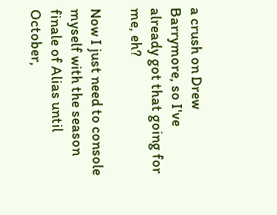a crush on Drew Barrymore, so I've already got that going for me, eh?

Now I just need to console myself with the season finale of Alias until October,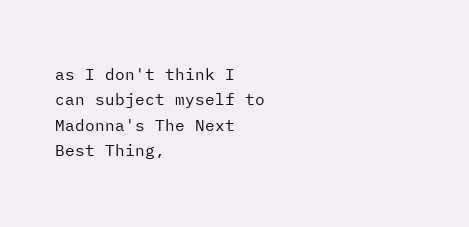as I don't think I can subject myself to Madonna's The Next Best Thing,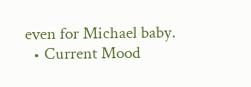even for Michael baby.
  • Current Mood